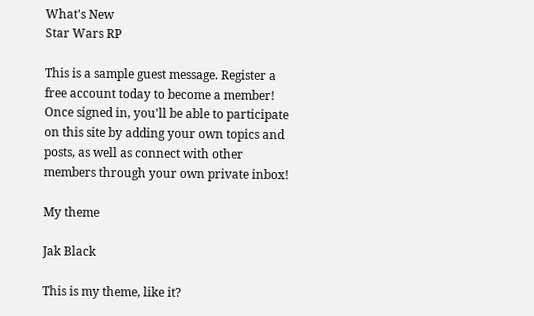What's New
Star Wars RP

This is a sample guest message. Register a free account today to become a member! Once signed in, you'll be able to participate on this site by adding your own topics and posts, as well as connect with other members through your own private inbox!

My theme

Jak Black

This is my theme, like it?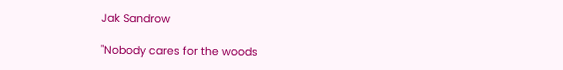Jak Sandrow

"Nobody cares for the woods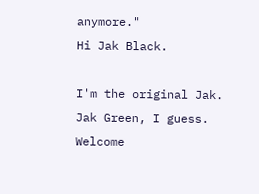anymore."
Hi Jak Black.

I'm the original Jak. Jak Green, I guess. Welcome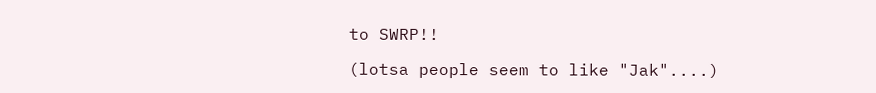to SWRP!!

(lotsa people seem to like "Jak"....)